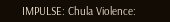IMPULSE: Chula Violence: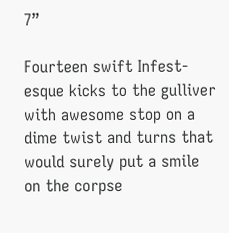7”

Fourteen swift Infest-esque kicks to the gulliver with awesome stop on a dime twist and turns that would surely put a smile on the corpse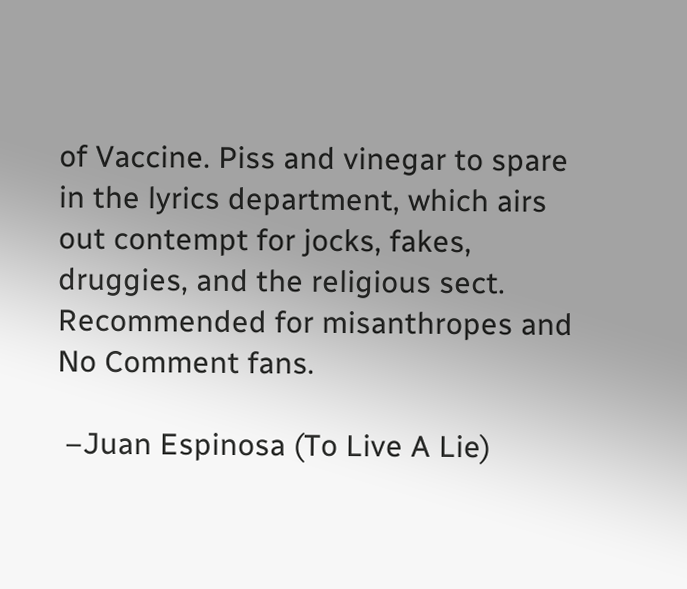of Vaccine. Piss and vinegar to spare in the lyrics department, which airs out contempt for jocks, fakes, druggies, and the religious sect. Recommended for misanthropes and No Comment fans.

 –Juan Espinosa (To Live A Lie)